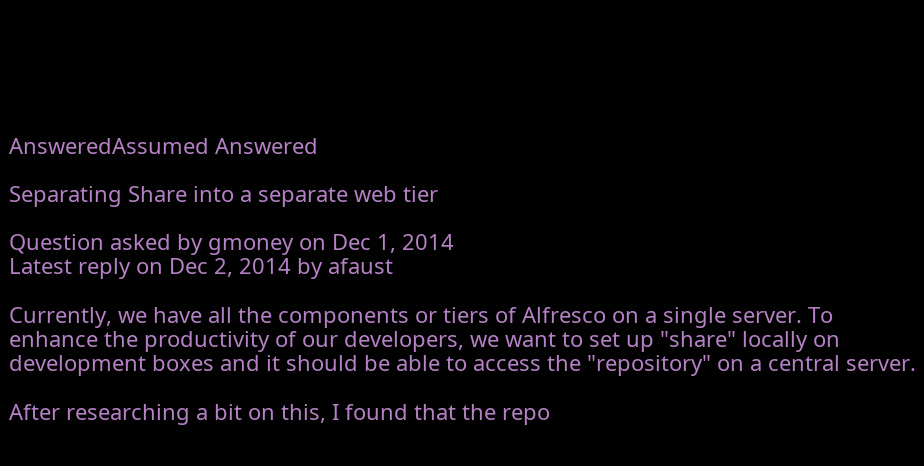AnsweredAssumed Answered

Separating Share into a separate web tier

Question asked by gmoney on Dec 1, 2014
Latest reply on Dec 2, 2014 by afaust

Currently, we have all the components or tiers of Alfresco on a single server. To enhance the productivity of our developers, we want to set up "share" locally on development boxes and it should be able to access the "repository" on a central server.

After researching a bit on this, I found that the repo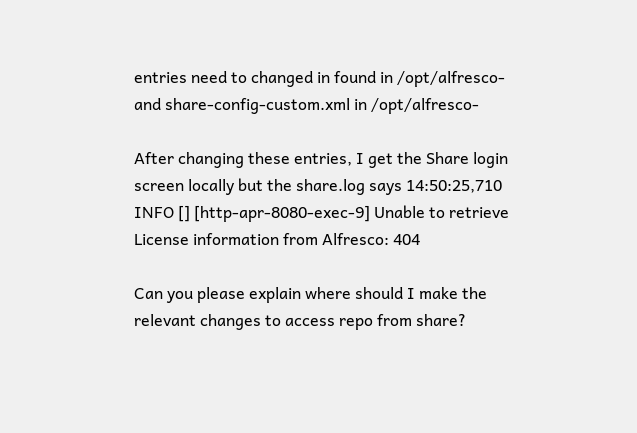entries need to changed in found in /opt/alfresco- and share-config-custom.xml in /opt/alfresco-

After changing these entries, I get the Share login screen locally but the share.log says 14:50:25,710 INFO [] [http-apr-8080-exec-9] Unable to retrieve License information from Alfresco: 404

Can you please explain where should I make the relevant changes to access repo from share?